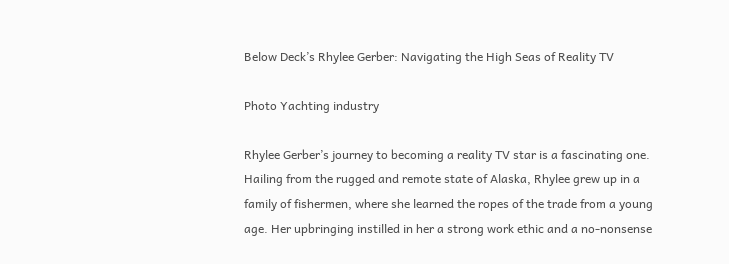Below Deck’s Rhylee Gerber: Navigating the High Seas of Reality TV

Photo Yachting industry

Rhylee Gerber’s journey to becoming a reality TV star is a fascinating one. Hailing from the rugged and remote state of Alaska, Rhylee grew up in a family of fishermen, where she learned the ropes of the trade from a young age. Her upbringing instilled in her a strong work ethic and a no-nonsense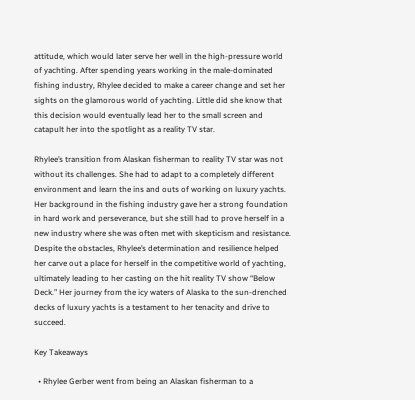attitude, which would later serve her well in the high-pressure world of yachting. After spending years working in the male-dominated fishing industry, Rhylee decided to make a career change and set her sights on the glamorous world of yachting. Little did she know that this decision would eventually lead her to the small screen and catapult her into the spotlight as a reality TV star.

Rhylee’s transition from Alaskan fisherman to reality TV star was not without its challenges. She had to adapt to a completely different environment and learn the ins and outs of working on luxury yachts. Her background in the fishing industry gave her a strong foundation in hard work and perseverance, but she still had to prove herself in a new industry where she was often met with skepticism and resistance. Despite the obstacles, Rhylee’s determination and resilience helped her carve out a place for herself in the competitive world of yachting, ultimately leading to her casting on the hit reality TV show “Below Deck.” Her journey from the icy waters of Alaska to the sun-drenched decks of luxury yachts is a testament to her tenacity and drive to succeed.

Key Takeaways

  • Rhylee Gerber went from being an Alaskan fisherman to a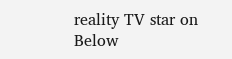reality TV star on Below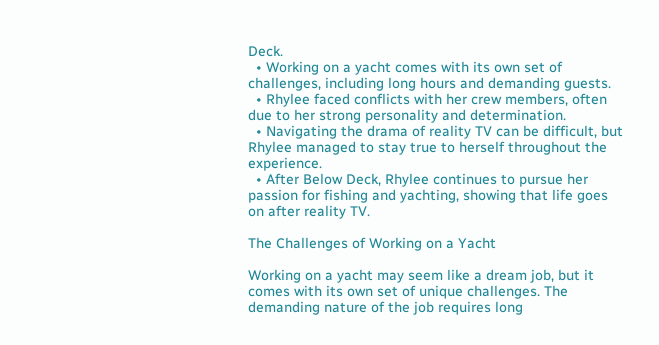Deck.
  • Working on a yacht comes with its own set of challenges, including long hours and demanding guests.
  • Rhylee faced conflicts with her crew members, often due to her strong personality and determination.
  • Navigating the drama of reality TV can be difficult, but Rhylee managed to stay true to herself throughout the experience.
  • After Below Deck, Rhylee continues to pursue her passion for fishing and yachting, showing that life goes on after reality TV.

The Challenges of Working on a Yacht

Working on a yacht may seem like a dream job, but it comes with its own set of unique challenges. The demanding nature of the job requires long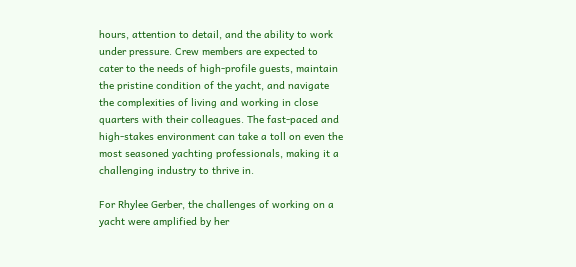hours, attention to detail, and the ability to work under pressure. Crew members are expected to cater to the needs of high-profile guests, maintain the pristine condition of the yacht, and navigate the complexities of living and working in close quarters with their colleagues. The fast-paced and high-stakes environment can take a toll on even the most seasoned yachting professionals, making it a challenging industry to thrive in.

For Rhylee Gerber, the challenges of working on a yacht were amplified by her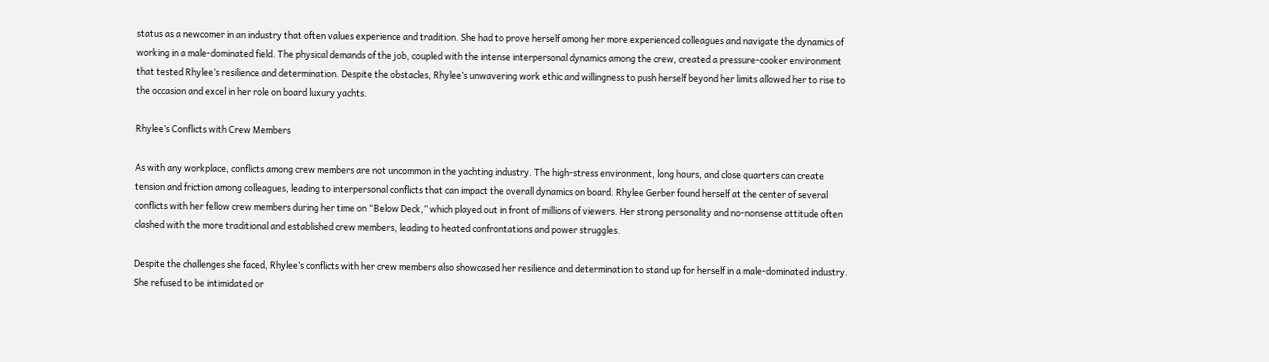status as a newcomer in an industry that often values experience and tradition. She had to prove herself among her more experienced colleagues and navigate the dynamics of working in a male-dominated field. The physical demands of the job, coupled with the intense interpersonal dynamics among the crew, created a pressure-cooker environment that tested Rhylee’s resilience and determination. Despite the obstacles, Rhylee’s unwavering work ethic and willingness to push herself beyond her limits allowed her to rise to the occasion and excel in her role on board luxury yachts.

Rhylee’s Conflicts with Crew Members

As with any workplace, conflicts among crew members are not uncommon in the yachting industry. The high-stress environment, long hours, and close quarters can create tension and friction among colleagues, leading to interpersonal conflicts that can impact the overall dynamics on board. Rhylee Gerber found herself at the center of several conflicts with her fellow crew members during her time on “Below Deck,” which played out in front of millions of viewers. Her strong personality and no-nonsense attitude often clashed with the more traditional and established crew members, leading to heated confrontations and power struggles.

Despite the challenges she faced, Rhylee’s conflicts with her crew members also showcased her resilience and determination to stand up for herself in a male-dominated industry. She refused to be intimidated or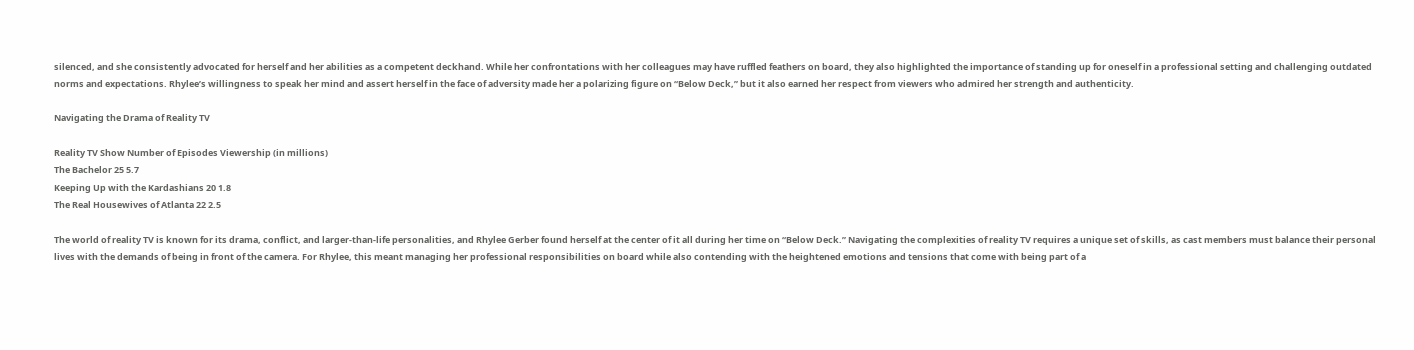silenced, and she consistently advocated for herself and her abilities as a competent deckhand. While her confrontations with her colleagues may have ruffled feathers on board, they also highlighted the importance of standing up for oneself in a professional setting and challenging outdated norms and expectations. Rhylee’s willingness to speak her mind and assert herself in the face of adversity made her a polarizing figure on “Below Deck,” but it also earned her respect from viewers who admired her strength and authenticity.

Navigating the Drama of Reality TV

Reality TV Show Number of Episodes Viewership (in millions)
The Bachelor 25 5.7
Keeping Up with the Kardashians 20 1.8
The Real Housewives of Atlanta 22 2.5

The world of reality TV is known for its drama, conflict, and larger-than-life personalities, and Rhylee Gerber found herself at the center of it all during her time on “Below Deck.” Navigating the complexities of reality TV requires a unique set of skills, as cast members must balance their personal lives with the demands of being in front of the camera. For Rhylee, this meant managing her professional responsibilities on board while also contending with the heightened emotions and tensions that come with being part of a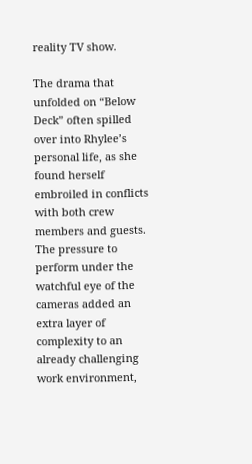reality TV show.

The drama that unfolded on “Below Deck” often spilled over into Rhylee’s personal life, as she found herself embroiled in conflicts with both crew members and guests. The pressure to perform under the watchful eye of the cameras added an extra layer of complexity to an already challenging work environment,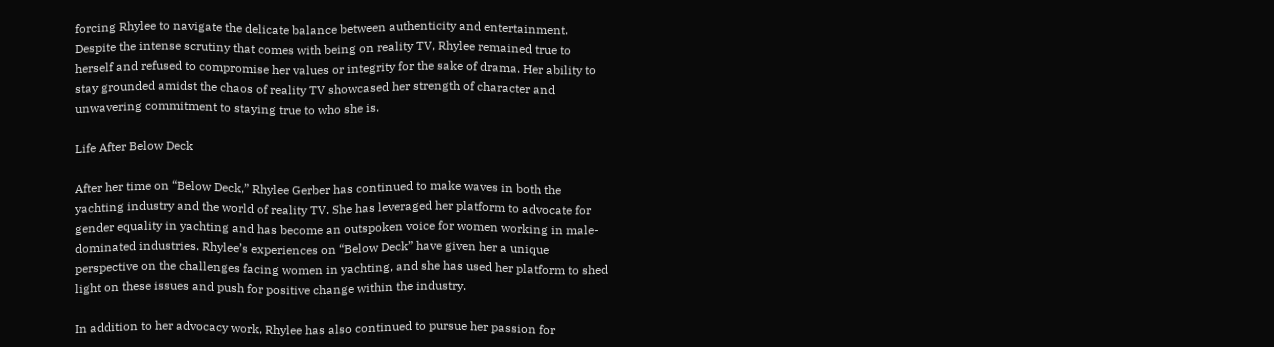forcing Rhylee to navigate the delicate balance between authenticity and entertainment. Despite the intense scrutiny that comes with being on reality TV, Rhylee remained true to herself and refused to compromise her values or integrity for the sake of drama. Her ability to stay grounded amidst the chaos of reality TV showcased her strength of character and unwavering commitment to staying true to who she is.

Life After Below Deck

After her time on “Below Deck,” Rhylee Gerber has continued to make waves in both the yachting industry and the world of reality TV. She has leveraged her platform to advocate for gender equality in yachting and has become an outspoken voice for women working in male-dominated industries. Rhylee’s experiences on “Below Deck” have given her a unique perspective on the challenges facing women in yachting, and she has used her platform to shed light on these issues and push for positive change within the industry.

In addition to her advocacy work, Rhylee has also continued to pursue her passion for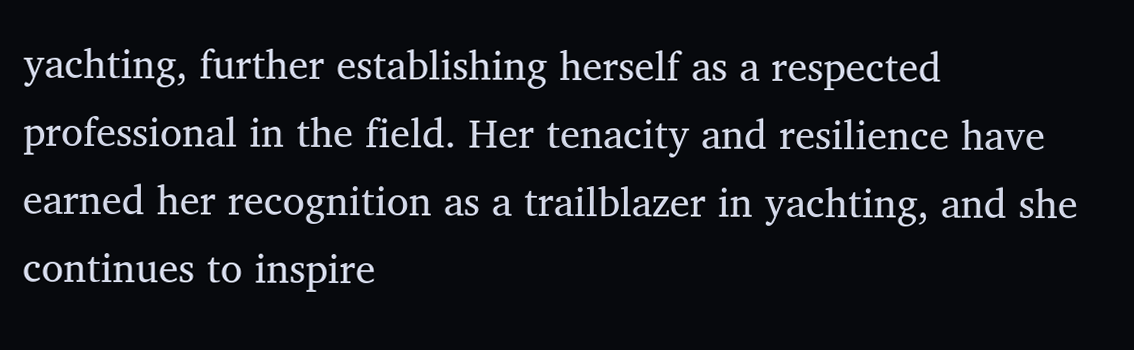yachting, further establishing herself as a respected professional in the field. Her tenacity and resilience have earned her recognition as a trailblazer in yachting, and she continues to inspire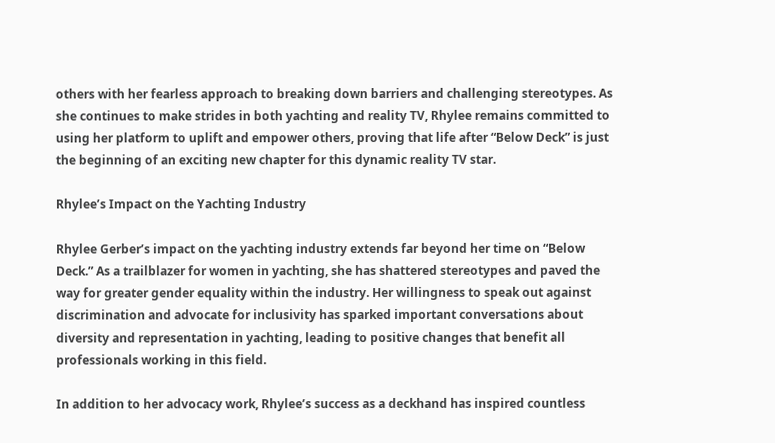others with her fearless approach to breaking down barriers and challenging stereotypes. As she continues to make strides in both yachting and reality TV, Rhylee remains committed to using her platform to uplift and empower others, proving that life after “Below Deck” is just the beginning of an exciting new chapter for this dynamic reality TV star.

Rhylee’s Impact on the Yachting Industry

Rhylee Gerber’s impact on the yachting industry extends far beyond her time on “Below Deck.” As a trailblazer for women in yachting, she has shattered stereotypes and paved the way for greater gender equality within the industry. Her willingness to speak out against discrimination and advocate for inclusivity has sparked important conversations about diversity and representation in yachting, leading to positive changes that benefit all professionals working in this field.

In addition to her advocacy work, Rhylee’s success as a deckhand has inspired countless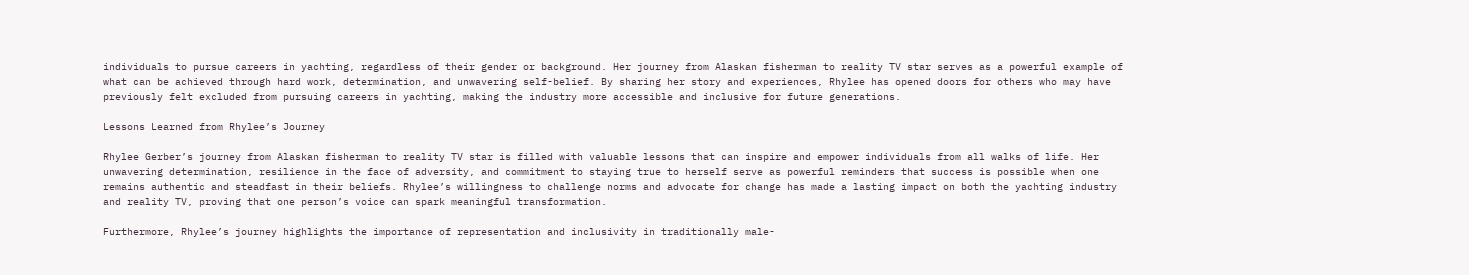individuals to pursue careers in yachting, regardless of their gender or background. Her journey from Alaskan fisherman to reality TV star serves as a powerful example of what can be achieved through hard work, determination, and unwavering self-belief. By sharing her story and experiences, Rhylee has opened doors for others who may have previously felt excluded from pursuing careers in yachting, making the industry more accessible and inclusive for future generations.

Lessons Learned from Rhylee’s Journey

Rhylee Gerber’s journey from Alaskan fisherman to reality TV star is filled with valuable lessons that can inspire and empower individuals from all walks of life. Her unwavering determination, resilience in the face of adversity, and commitment to staying true to herself serve as powerful reminders that success is possible when one remains authentic and steadfast in their beliefs. Rhylee’s willingness to challenge norms and advocate for change has made a lasting impact on both the yachting industry and reality TV, proving that one person’s voice can spark meaningful transformation.

Furthermore, Rhylee’s journey highlights the importance of representation and inclusivity in traditionally male-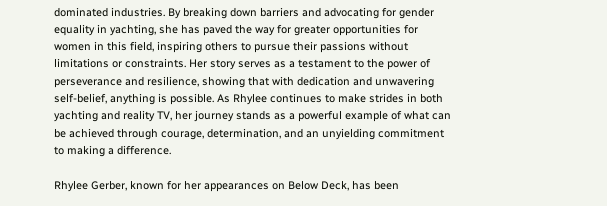dominated industries. By breaking down barriers and advocating for gender equality in yachting, she has paved the way for greater opportunities for women in this field, inspiring others to pursue their passions without limitations or constraints. Her story serves as a testament to the power of perseverance and resilience, showing that with dedication and unwavering self-belief, anything is possible. As Rhylee continues to make strides in both yachting and reality TV, her journey stands as a powerful example of what can be achieved through courage, determination, and an unyielding commitment to making a difference.

Rhylee Gerber, known for her appearances on Below Deck, has been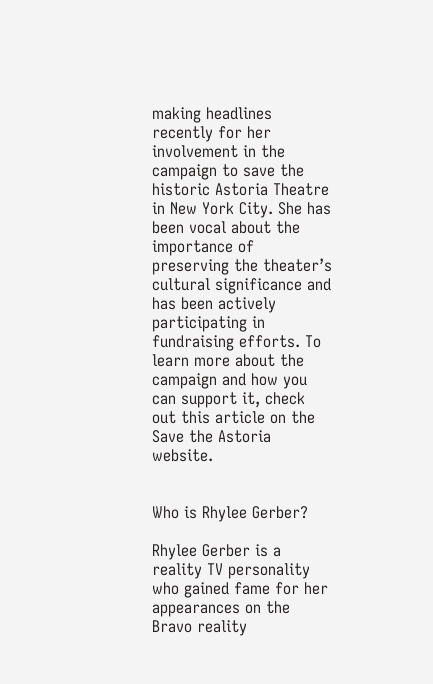making headlines recently for her involvement in the campaign to save the historic Astoria Theatre in New York City. She has been vocal about the importance of preserving the theater’s cultural significance and has been actively participating in fundraising efforts. To learn more about the campaign and how you can support it, check out this article on the Save the Astoria website.


Who is Rhylee Gerber?

Rhylee Gerber is a reality TV personality who gained fame for her appearances on the Bravo reality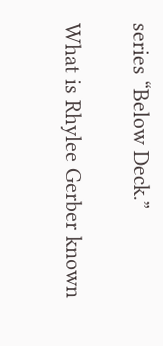series “Below Deck.”

What is Rhylee Gerber known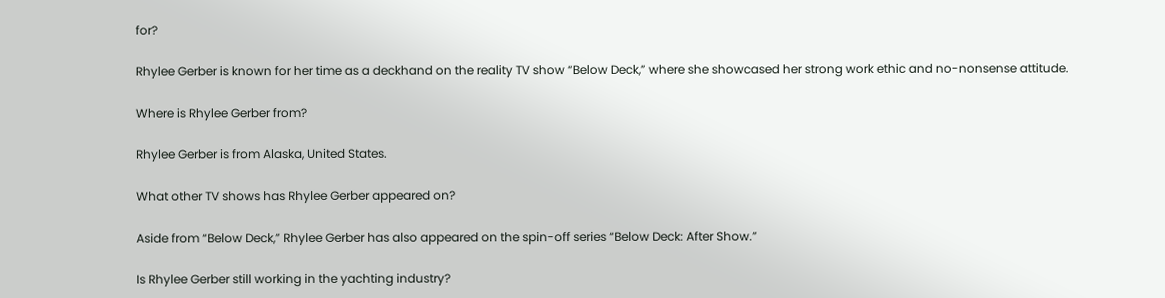for?

Rhylee Gerber is known for her time as a deckhand on the reality TV show “Below Deck,” where she showcased her strong work ethic and no-nonsense attitude.

Where is Rhylee Gerber from?

Rhylee Gerber is from Alaska, United States.

What other TV shows has Rhylee Gerber appeared on?

Aside from “Below Deck,” Rhylee Gerber has also appeared on the spin-off series “Below Deck: After Show.”

Is Rhylee Gerber still working in the yachting industry?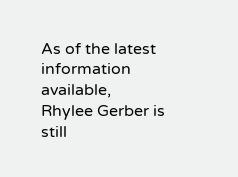As of the latest information available, Rhylee Gerber is still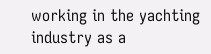working in the yachting industry as a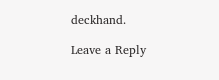deckhand.

Leave a Reply